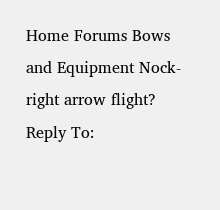Home Forums Bows and Equipment Nock-right arrow flight? Reply To: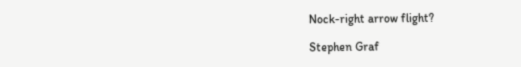Nock-right arrow flight?

Stephen Graf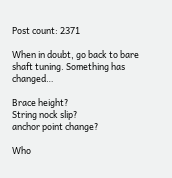Post count: 2371

When in doubt, go back to bare shaft tuning. Something has changed…

Brace height?
String nock slip?
anchor point change?

Who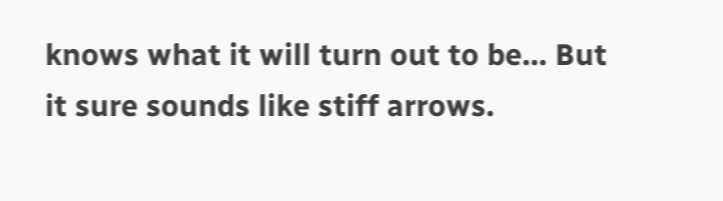knows what it will turn out to be… But it sure sounds like stiff arrows.